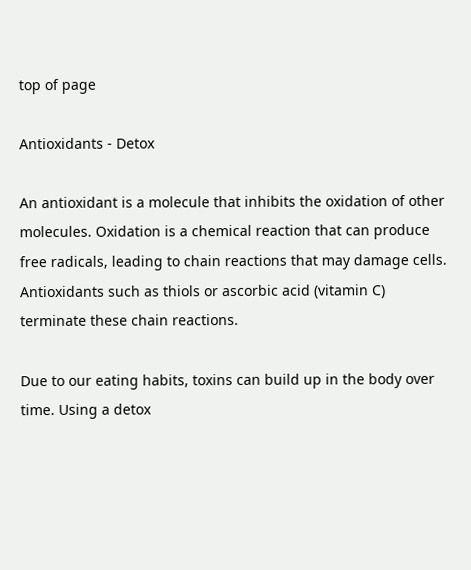top of page

Antioxidants - Detox

An antioxidant is a molecule that inhibits the oxidation of other molecules. Oxidation is a chemical reaction that can produce free radicals, leading to chain reactions that may damage cells. Antioxidants such as thiols or ascorbic acid (vitamin C) terminate these chain reactions.

Due to our eating habits, toxins can build up in the body over time. Using a detox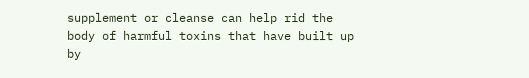supplement or cleanse can help rid the body of harmful toxins that have built up by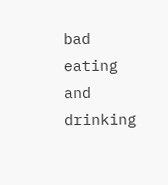bad eating and drinking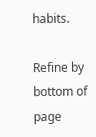habits.

Refine by
bottom of page